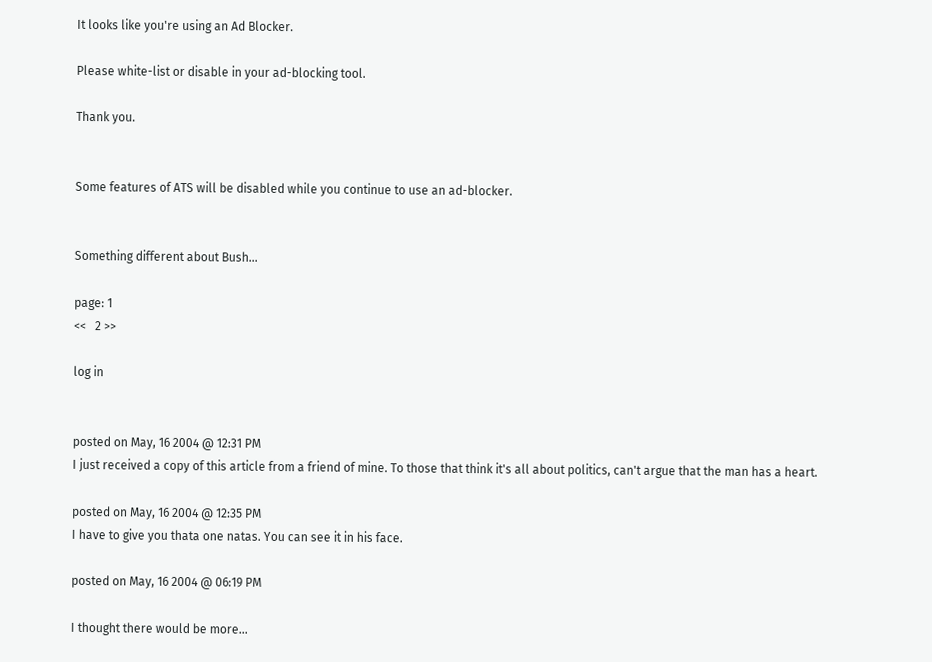It looks like you're using an Ad Blocker.

Please white-list or disable in your ad-blocking tool.

Thank you.


Some features of ATS will be disabled while you continue to use an ad-blocker.


Something different about Bush...

page: 1
<<   2 >>

log in


posted on May, 16 2004 @ 12:31 PM
I just received a copy of this article from a friend of mine. To those that think it's all about politics, can't argue that the man has a heart.

posted on May, 16 2004 @ 12:35 PM
I have to give you thata one natas. You can see it in his face.

posted on May, 16 2004 @ 06:19 PM

I thought there would be more...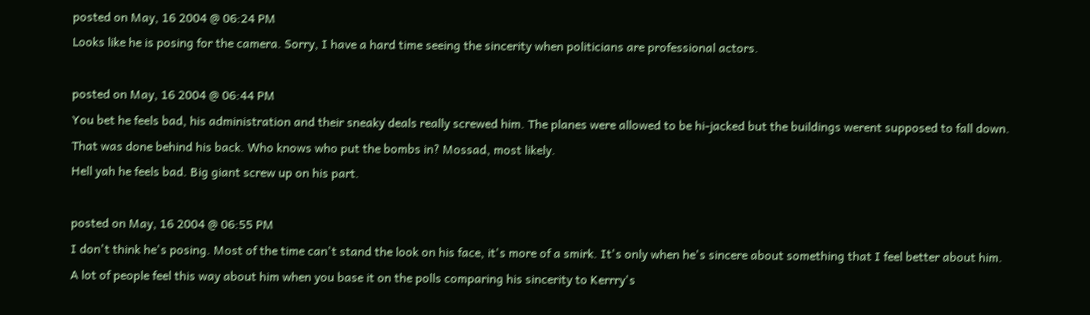posted on May, 16 2004 @ 06:24 PM
Looks like he is posing for the camera. Sorry, I have a hard time seeing the sincerity when politicians are professional actors.

posted on May, 16 2004 @ 06:44 PM
You bet he feels bad, his administration and their sneaky deals really screwed him. The planes were allowed to be hi-jacked but the buildings werent supposed to fall down. That was done behind his back. Who knows who put the bombs in? Mossad, most likely.
Hell yah he feels bad. Big giant screw up on his part.

posted on May, 16 2004 @ 06:55 PM
I don't think he's posing. Most of the time can't stand the look on his face, it's more of a smirk. It's only when he's sincere about something that I feel better about him. A lot of people feel this way about him when you base it on the polls comparing his sincerity to Kerrry's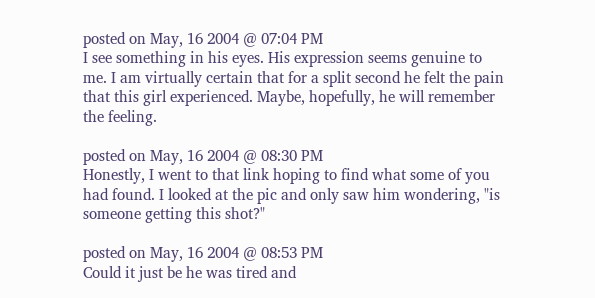posted on May, 16 2004 @ 07:04 PM
I see something in his eyes. His expression seems genuine to me. I am virtually certain that for a split second he felt the pain that this girl experienced. Maybe, hopefully, he will remember the feeling.

posted on May, 16 2004 @ 08:30 PM
Honestly, I went to that link hoping to find what some of you had found. I looked at the pic and only saw him wondering, "is someone getting this shot?"

posted on May, 16 2004 @ 08:53 PM
Could it just be he was tired and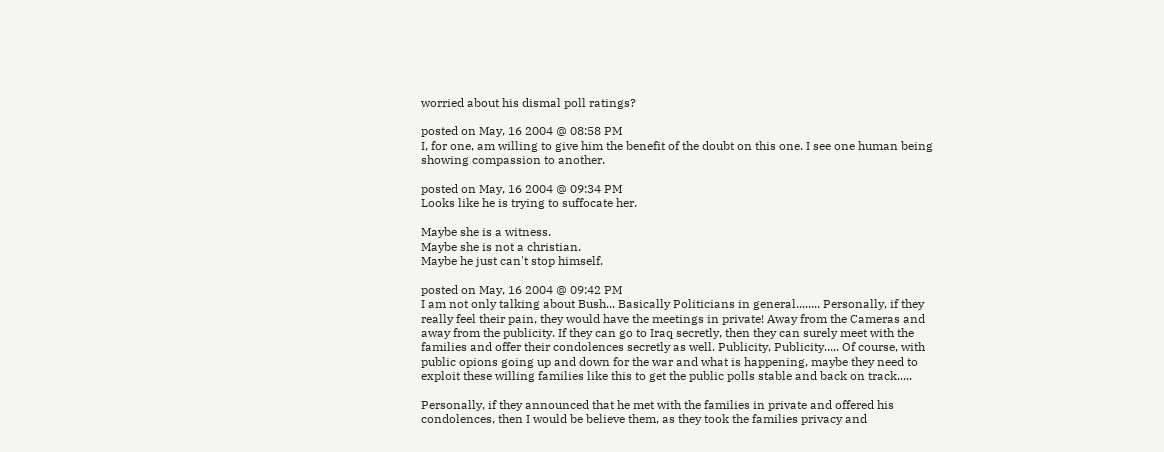worried about his dismal poll ratings?

posted on May, 16 2004 @ 08:58 PM
I, for one, am willing to give him the benefit of the doubt on this one. I see one human being showing compassion to another.

posted on May, 16 2004 @ 09:34 PM
Looks like he is trying to suffocate her.

Maybe she is a witness.
Maybe she is not a christian.
Maybe he just can't stop himself.

posted on May, 16 2004 @ 09:42 PM
I am not only talking about Bush... Basically Politicians in general........ Personally, if they really feel their pain, they would have the meetings in private! Away from the Cameras and away from the publicity. If they can go to Iraq secretly, then they can surely meet with the families and offer their condolences secretly as well. Publicity, Publicity..... Of course, with public opions going up and down for the war and what is happening, maybe they need to exploit these willing families like this to get the public polls stable and back on track.....

Personally, if they announced that he met with the families in private and offered his condolences, then I would be believe them, as they took the families privacy and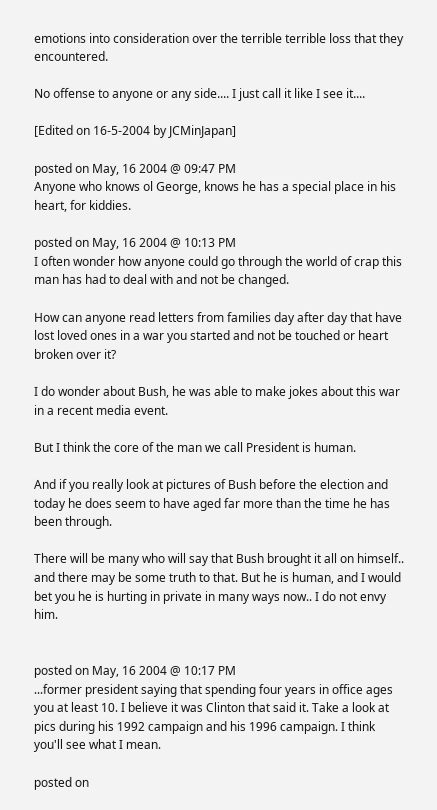emotions into consideration over the terrible terrible loss that they encountered.

No offense to anyone or any side.... I just call it like I see it....

[Edited on 16-5-2004 by JCMinJapan]

posted on May, 16 2004 @ 09:47 PM
Anyone who knows ol George, knows he has a special place in his heart, for kiddies.

posted on May, 16 2004 @ 10:13 PM
I often wonder how anyone could go through the world of crap this man has had to deal with and not be changed.

How can anyone read letters from families day after day that have lost loved ones in a war you started and not be touched or heart broken over it?

I do wonder about Bush, he was able to make jokes about this war in a recent media event.

But I think the core of the man we call President is human.

And if you really look at pictures of Bush before the election and today he does seem to have aged far more than the time he has been through.

There will be many who will say that Bush brought it all on himself.. and there may be some truth to that. But he is human, and I would bet you he is hurting in private in many ways now.. I do not envy him.


posted on May, 16 2004 @ 10:17 PM
...former president saying that spending four years in office ages you at least 10. I believe it was Clinton that said it. Take a look at pics during his 1992 campaign and his 1996 campaign. I think you'll see what I mean.

posted on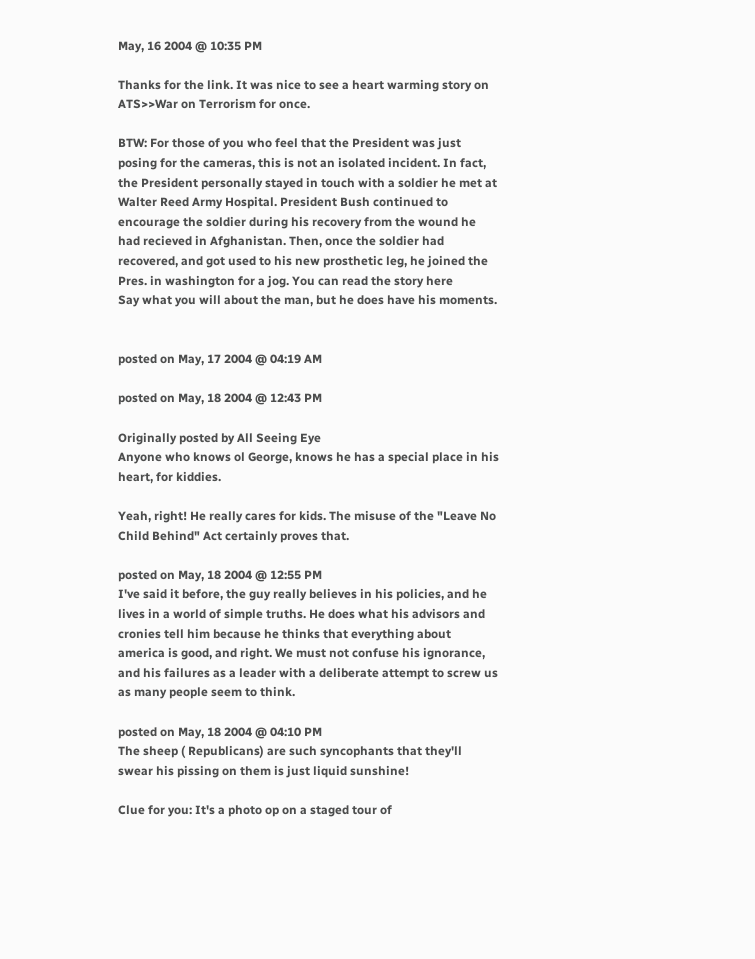May, 16 2004 @ 10:35 PM

Thanks for the link. It was nice to see a heart warming story on ATS>>War on Terrorism for once.

BTW: For those of you who feel that the President was just posing for the cameras, this is not an isolated incident. In fact, the President personally stayed in touch with a soldier he met at Walter Reed Army Hospital. President Bush continued to encourage the soldier during his recovery from the wound he had recieved in Afghanistan. Then, once the soldier had recovered, and got used to his new prosthetic leg, he joined the Pres. in washington for a jog. You can read the story here
Say what you will about the man, but he does have his moments.


posted on May, 17 2004 @ 04:19 AM

posted on May, 18 2004 @ 12:43 PM

Originally posted by All Seeing Eye
Anyone who knows ol George, knows he has a special place in his heart, for kiddies.

Yeah, right! He really cares for kids. The misuse of the "Leave No Child Behind" Act certainly proves that.

posted on May, 18 2004 @ 12:55 PM
I've said it before, the guy really believes in his policies, and he lives in a world of simple truths. He does what his advisors and cronies tell him because he thinks that everything about america is good, and right. We must not confuse his ignorance, and his failures as a leader with a deliberate attempt to screw us as many people seem to think.

posted on May, 18 2004 @ 04:10 PM
The sheep ( Republicans) are such syncophants that they'll swear his pissing on them is just liquid sunshine!

Clue for you: It's a photo op on a staged tour of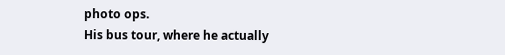photo ops.
His bus tour, where he actually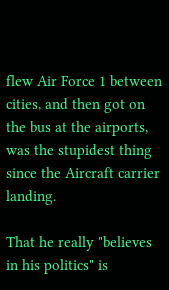flew Air Force 1 between cities, and then got on the bus at the airports, was the stupidest thing since the Aircraft carrier landing.

That he really "believes in his politics" is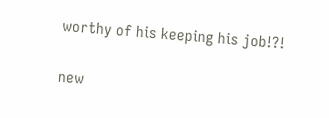worthy of his keeping his job!?!

new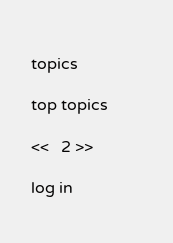topics

top topics

<<   2 >>

log in